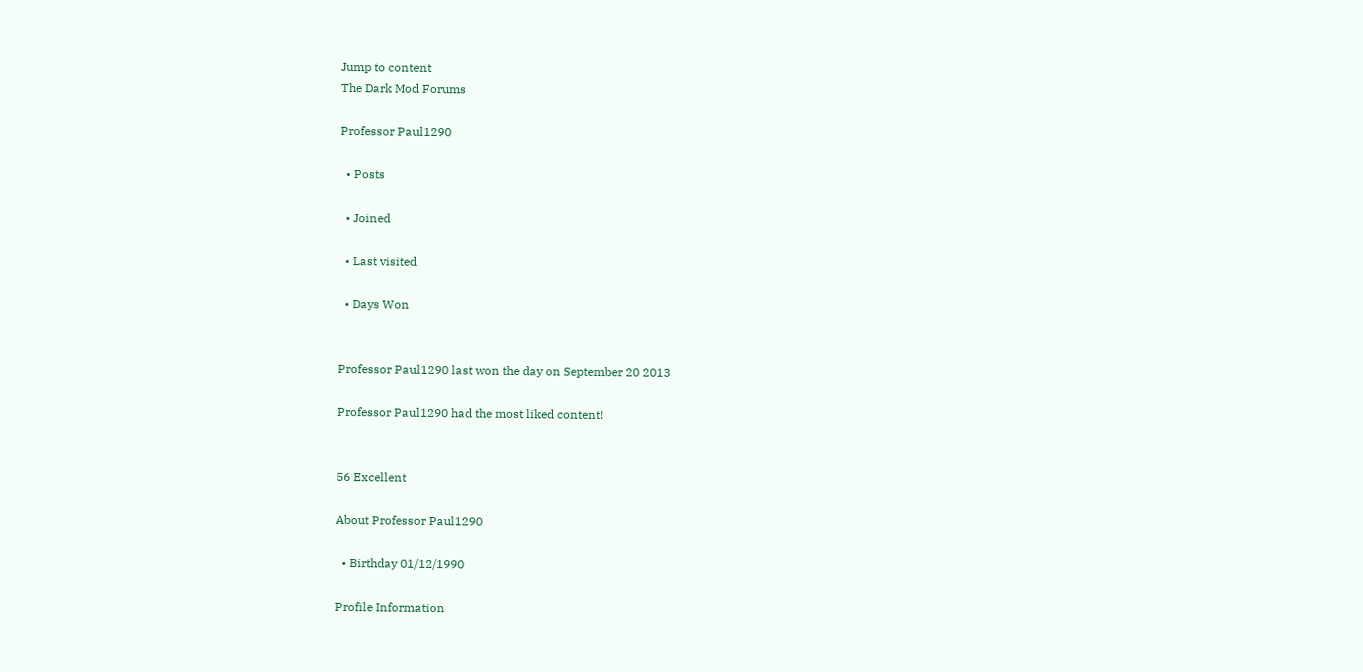Jump to content
The Dark Mod Forums

Professor Paul1290

  • Posts

  • Joined

  • Last visited

  • Days Won


Professor Paul1290 last won the day on September 20 2013

Professor Paul1290 had the most liked content!


56 Excellent

About Professor Paul1290

  • Birthday 01/12/1990

Profile Information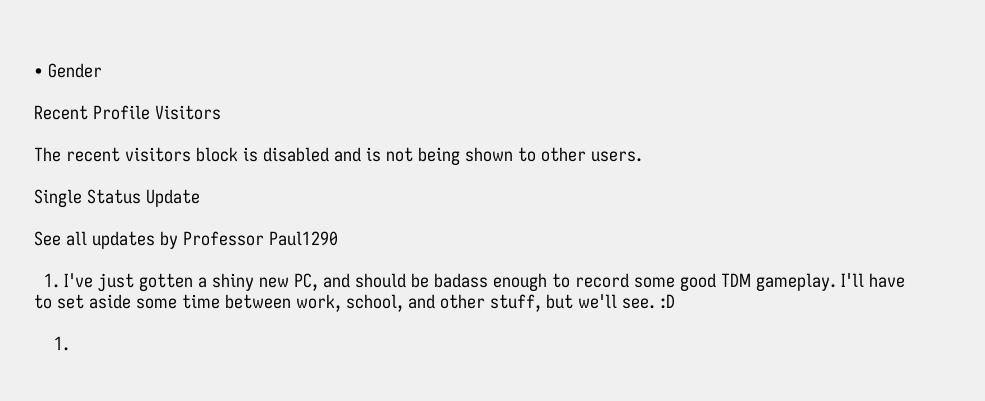• Gender

Recent Profile Visitors

The recent visitors block is disabled and is not being shown to other users.

Single Status Update

See all updates by Professor Paul1290

  1. I've just gotten a shiny new PC, and should be badass enough to record some good TDM gameplay. I'll have to set aside some time between work, school, and other stuff, but we'll see. :D

    1.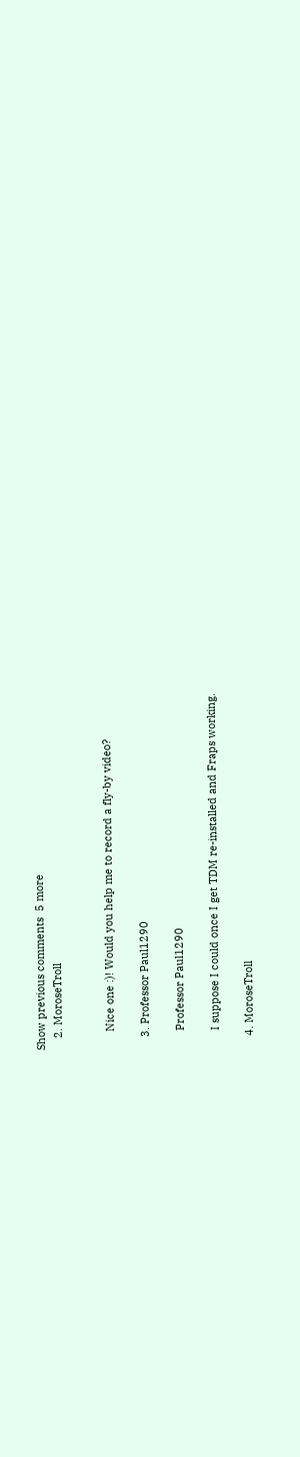Show previous comments  5 more
    2. MoroseTroll


      Nice one :)! Would you help me to record a fly-by video?

    3. Professor Paul1290

      Professor Paul1290

      I suppose I could once I get TDM re-installed and Fraps working.

    4. MoroseTroll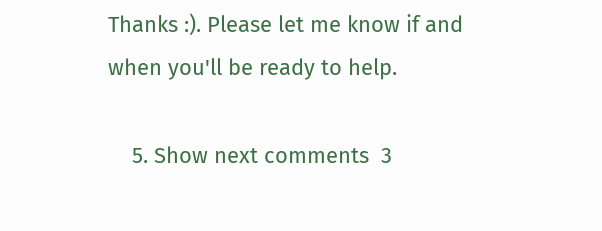Thanks :). Please let me know if and when you'll be ready to help.

    5. Show next comments  3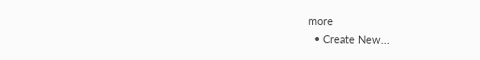more
  • Create New...